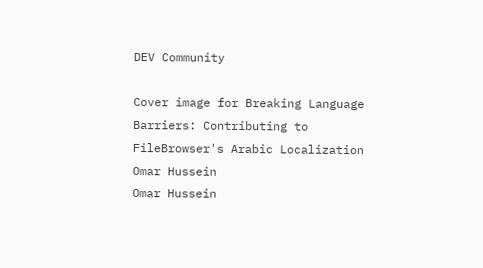DEV Community

Cover image for Breaking Language Barriers: Contributing to FileBrowser's Arabic Localization
Omar Hussein
Omar Hussein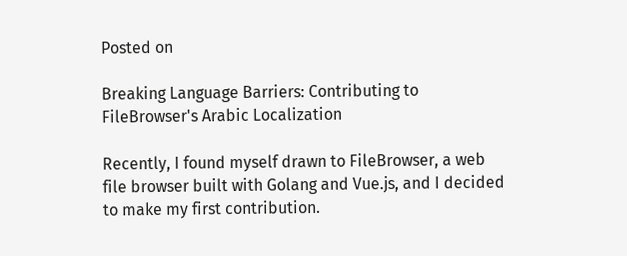Posted on

Breaking Language Barriers: Contributing to FileBrowser's Arabic Localization

Recently, I found myself drawn to FileBrowser, a web file browser built with Golang and Vue.js, and I decided to make my first contribution.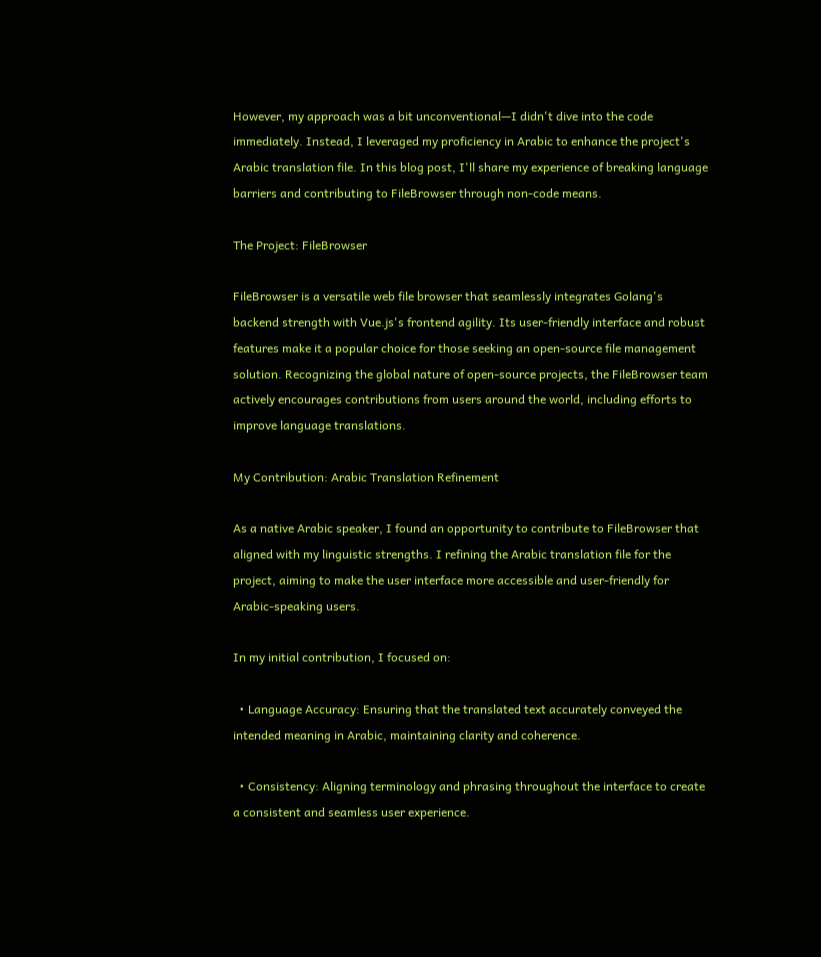However, my approach was a bit unconventional—I didn't dive into the code immediately. Instead, I leveraged my proficiency in Arabic to enhance the project's Arabic translation file. In this blog post, I'll share my experience of breaking language barriers and contributing to FileBrowser through non-code means.

The Project: FileBrowser

FileBrowser is a versatile web file browser that seamlessly integrates Golang's backend strength with Vue.js's frontend agility. Its user-friendly interface and robust features make it a popular choice for those seeking an open-source file management solution. Recognizing the global nature of open-source projects, the FileBrowser team actively encourages contributions from users around the world, including efforts to improve language translations.

My Contribution: Arabic Translation Refinement

As a native Arabic speaker, I found an opportunity to contribute to FileBrowser that aligned with my linguistic strengths. I refining the Arabic translation file for the project, aiming to make the user interface more accessible and user-friendly for Arabic-speaking users.

In my initial contribution, I focused on:

  • Language Accuracy: Ensuring that the translated text accurately conveyed the intended meaning in Arabic, maintaining clarity and coherence.

  • Consistency: Aligning terminology and phrasing throughout the interface to create a consistent and seamless user experience.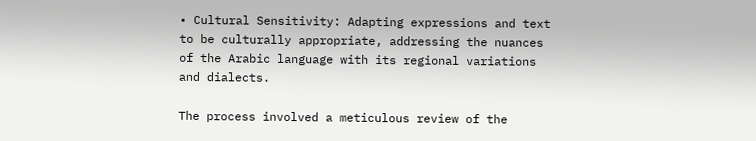• Cultural Sensitivity: Adapting expressions and text to be culturally appropriate, addressing the nuances of the Arabic language with its regional variations and dialects.

The process involved a meticulous review of the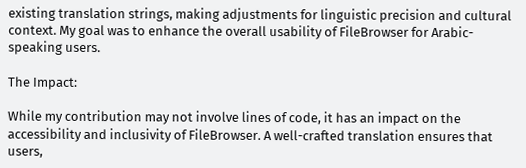existing translation strings, making adjustments for linguistic precision and cultural context. My goal was to enhance the overall usability of FileBrowser for Arabic-speaking users.

The Impact:

While my contribution may not involve lines of code, it has an impact on the accessibility and inclusivity of FileBrowser. A well-crafted translation ensures that users,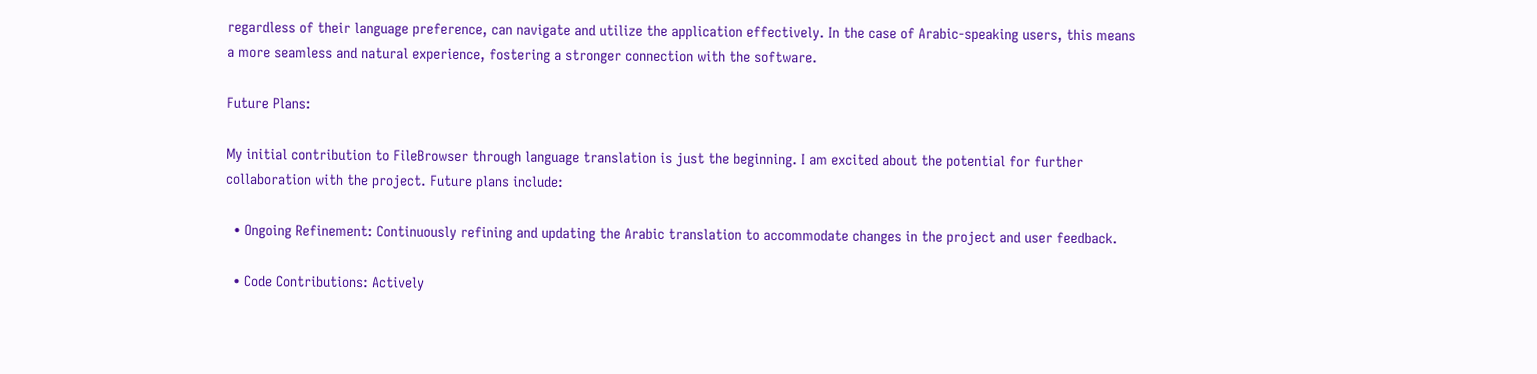regardless of their language preference, can navigate and utilize the application effectively. In the case of Arabic-speaking users, this means a more seamless and natural experience, fostering a stronger connection with the software.

Future Plans:

My initial contribution to FileBrowser through language translation is just the beginning. I am excited about the potential for further collaboration with the project. Future plans include:

  • Ongoing Refinement: Continuously refining and updating the Arabic translation to accommodate changes in the project and user feedback.

  • Code Contributions: Actively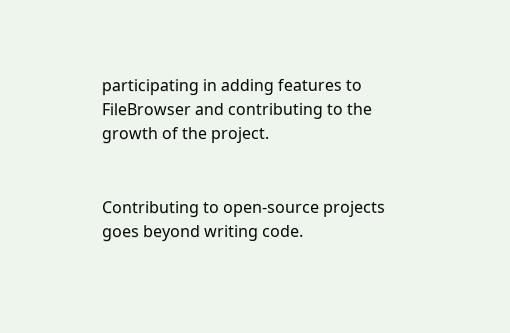participating in adding features to FileBrowser and contributing to the growth of the project.


Contributing to open-source projects goes beyond writing code.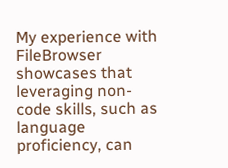My experience with FileBrowser showcases that leveraging non-code skills, such as language proficiency, can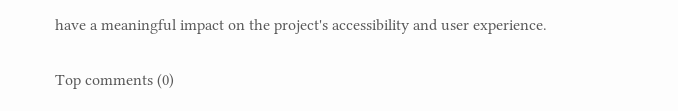have a meaningful impact on the project's accessibility and user experience.

Top comments (0)